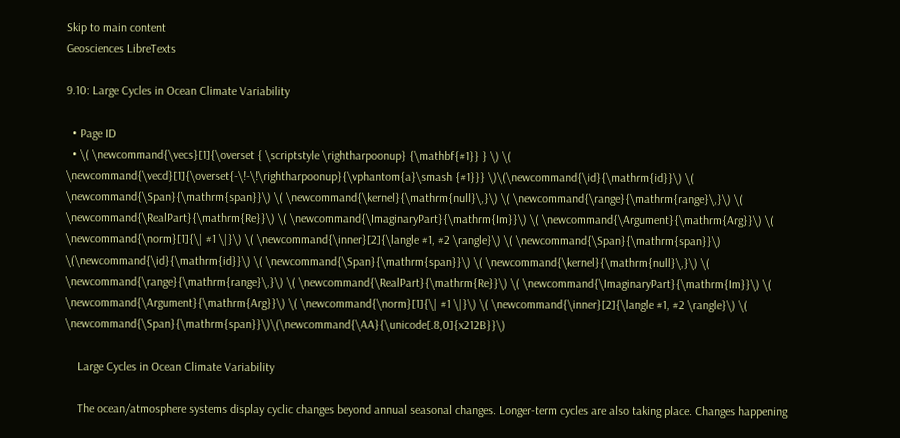Skip to main content
Geosciences LibreTexts

9.10: Large Cycles in Ocean Climate Variability

  • Page ID
  • \( \newcommand{\vecs}[1]{\overset { \scriptstyle \rightharpoonup} {\mathbf{#1}} } \) \( \newcommand{\vecd}[1]{\overset{-\!-\!\rightharpoonup}{\vphantom{a}\smash {#1}}} \)\(\newcommand{\id}{\mathrm{id}}\) \( \newcommand{\Span}{\mathrm{span}}\) \( \newcommand{\kernel}{\mathrm{null}\,}\) \( \newcommand{\range}{\mathrm{range}\,}\) \( \newcommand{\RealPart}{\mathrm{Re}}\) \( \newcommand{\ImaginaryPart}{\mathrm{Im}}\) \( \newcommand{\Argument}{\mathrm{Arg}}\) \( \newcommand{\norm}[1]{\| #1 \|}\) \( \newcommand{\inner}[2]{\langle #1, #2 \rangle}\) \( \newcommand{\Span}{\mathrm{span}}\) \(\newcommand{\id}{\mathrm{id}}\) \( \newcommand{\Span}{\mathrm{span}}\) \( \newcommand{\kernel}{\mathrm{null}\,}\) \( \newcommand{\range}{\mathrm{range}\,}\) \( \newcommand{\RealPart}{\mathrm{Re}}\) \( \newcommand{\ImaginaryPart}{\mathrm{Im}}\) \( \newcommand{\Argument}{\mathrm{Arg}}\) \( \newcommand{\norm}[1]{\| #1 \|}\) \( \newcommand{\inner}[2]{\langle #1, #2 \rangle}\) \( \newcommand{\Span}{\mathrm{span}}\)\(\newcommand{\AA}{\unicode[.8,0]{x212B}}\)

    Large Cycles in Ocean Climate Variability

    The ocean/atmosphere systems display cyclic changes beyond annual seasonal changes. Longer-term cycles are also taking place. Changes happening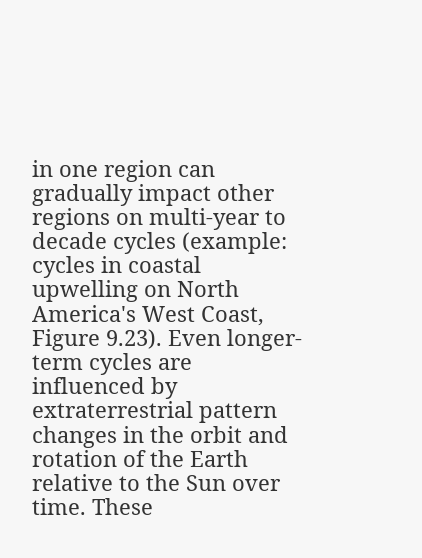in one region can gradually impact other regions on multi-year to decade cycles (example: cycles in coastal upwelling on North America's West Coast, Figure 9.23). Even longer-term cycles are influenced by extraterrestrial pattern changes in the orbit and rotation of the Earth relative to the Sun over time. These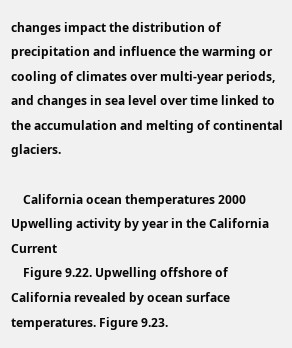changes impact the distribution of precipitation and influence the warming or cooling of climates over multi-year periods, and changes in sea level over time linked to the accumulation and melting of continental glaciers.

    California ocean themperatures 2000 Upwelling activity by year in the California Current
    Figure 9.22. Upwelling offshore of California revealed by ocean surface temperatures. Figure 9.23.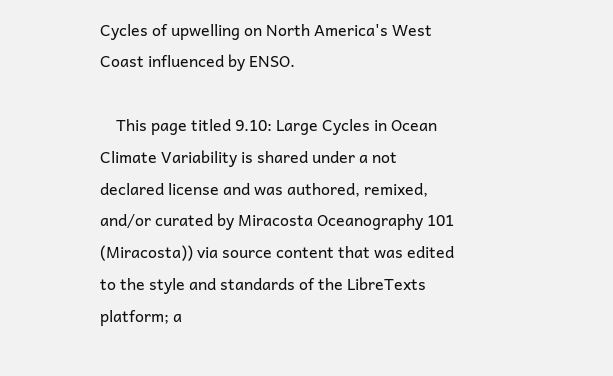Cycles of upwelling on North America's West Coast influenced by ENSO.

    This page titled 9.10: Large Cycles in Ocean Climate Variability is shared under a not declared license and was authored, remixed, and/or curated by Miracosta Oceanography 101 (Miracosta)) via source content that was edited to the style and standards of the LibreTexts platform; a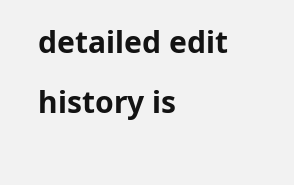detailed edit history is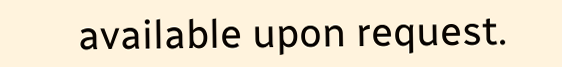available upon request.